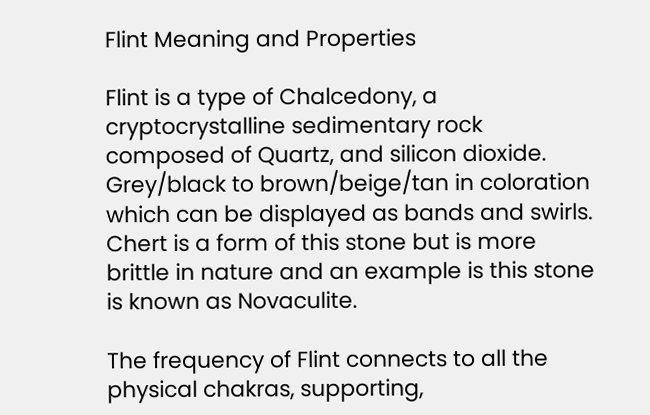Flint Meaning and Properties

Flint is a type of Chalcedony, a cryptocrystalline sedimentary rock composed of Quartz, and silicon dioxide. Grey/black to brown/beige/tan in coloration which can be displayed as bands and swirls. Chert is a form of this stone but is more brittle in nature and an example is this stone is known as Novaculite.

The frequency of Flint connects to all the physical chakras, supporting,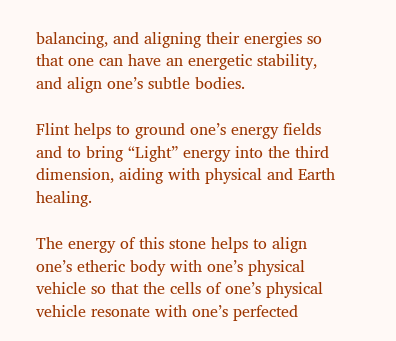balancing, and aligning their energies so that one can have an energetic stability, and align one’s subtle bodies.

Flint helps to ground one’s energy fields and to bring “Light” energy into the third dimension, aiding with physical and Earth healing.

The energy of this stone helps to align one’s etheric body with one’s physical vehicle so that the cells of one’s physical vehicle resonate with one’s perfected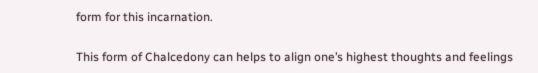form for this incarnation.

This form of Chalcedony can helps to align one’s highest thoughts and feelings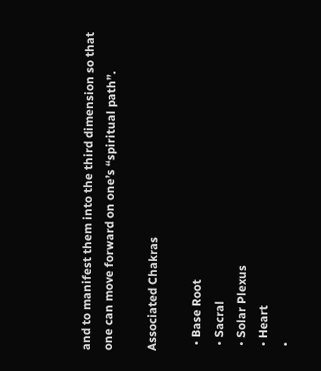and to manifest them into the third dimension so that one can move forward on one’s “spiritual path”.

Associated Chakras

  • Base Root
  • Sacral
  • Solar Plexus
  • Heart
  •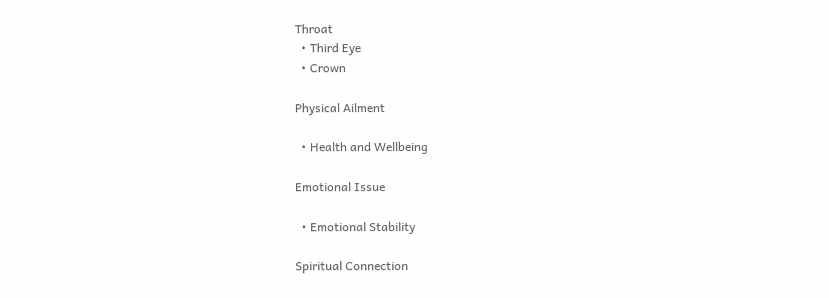Throat
  • Third Eye
  • Crown

Physical Ailment

  • Health and Wellbeing

Emotional Issue

  • Emotional Stability

Spiritual Connection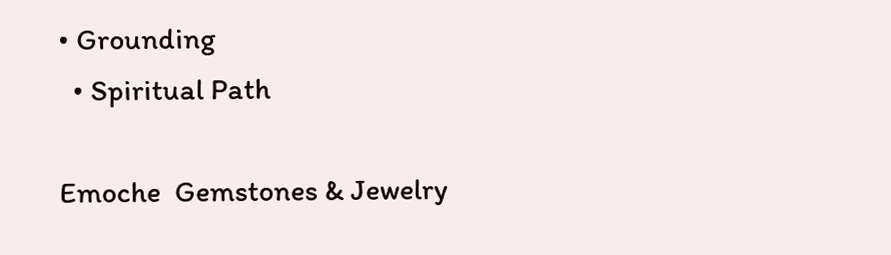• Grounding
  • Spiritual Path

Emoche  Gemstones & Jewelry